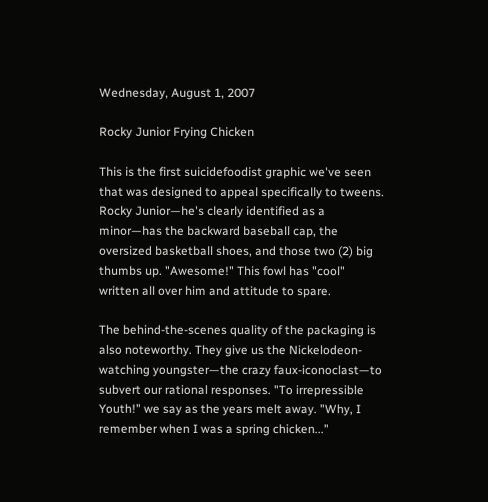Wednesday, August 1, 2007

Rocky Junior Frying Chicken

This is the first suicidefoodist graphic we've seen that was designed to appeal specifically to tweens. Rocky Junior—he's clearly identified as a minor—has the backward baseball cap, the oversized basketball shoes, and those two (2) big thumbs up. "Awesome!" This fowl has "cool" written all over him and attitude to spare.

The behind-the-scenes quality of the packaging is also noteworthy. They give us the Nickelodeon-watching youngster—the crazy faux-iconoclast—to subvert our rational responses. "To irrepressible Youth!" we say as the years melt away. "Why, I remember when I was a spring chicken..."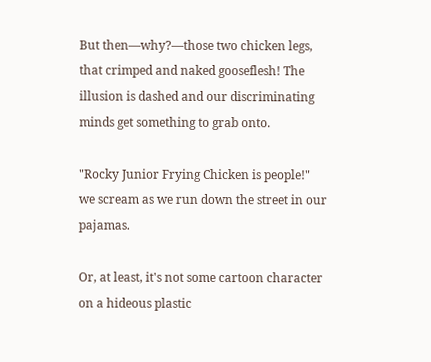But then—why?—those two chicken legs, that crimped and naked gooseflesh! The illusion is dashed and our discriminating minds get something to grab onto.

"Rocky Junior Frying Chicken is people!" we scream as we run down the street in our pajamas.

Or, at least, it's not some cartoon character on a hideous plastic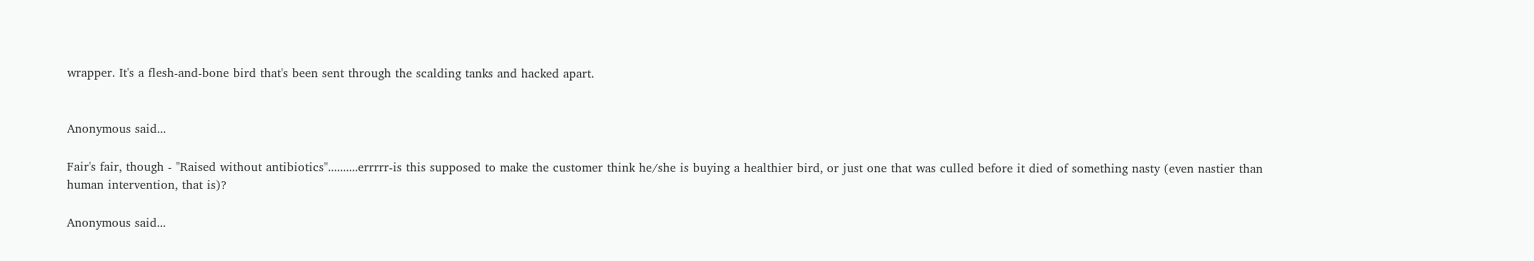wrapper. It's a flesh-and-bone bird that's been sent through the scalding tanks and hacked apart.


Anonymous said...

Fair's fair, though - "Raised without antibiotics"..........errrrr-is this supposed to make the customer think he/she is buying a healthier bird, or just one that was culled before it died of something nasty (even nastier than human intervention, that is)?

Anonymous said...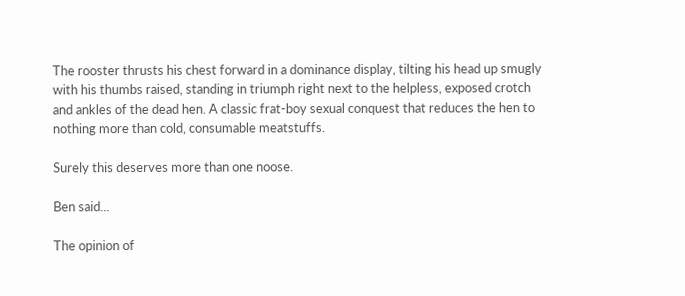The rooster thrusts his chest forward in a dominance display, tilting his head up smugly with his thumbs raised, standing in triumph right next to the helpless, exposed crotch and ankles of the dead hen. A classic frat-boy sexual conquest that reduces the hen to nothing more than cold, consumable meatstuffs.

Surely this deserves more than one noose.

Ben said...

The opinion of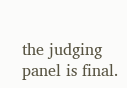the judging panel is final.